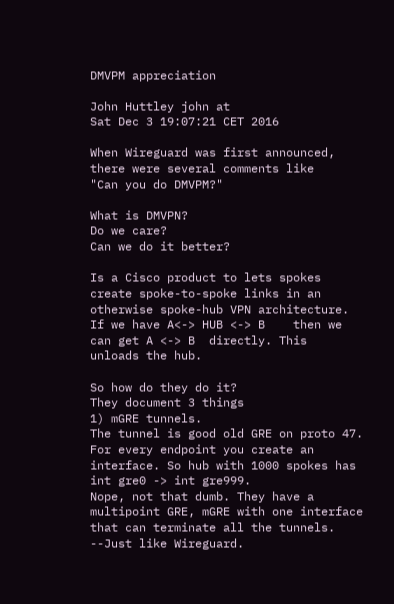DMVPM appreciation

John Huttley john at
Sat Dec 3 19:07:21 CET 2016

When Wireguard was first announced, there were several comments like
"Can you do DMVPM?"

What is DMVPN?
Do we care?
Can we do it better?

Is a Cisco product to lets spokes create spoke-to-spoke links in an
otherwise spoke-hub VPN architecture.
If we have A<-> HUB <-> B    then we can get A <-> B  directly. This
unloads the hub.

So how do they do it?
They document 3 things
1) mGRE tunnels.
The tunnel is good old GRE on proto 47.
For every endpoint you create an interface. So hub with 1000 spokes has
int gre0 -> int gre999.
Nope, not that dumb. They have a multipoint GRE, mGRE with one interface
that can terminate all the tunnels.
--Just like Wireguard.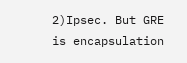2)Ipsec. But GRE is encapsulation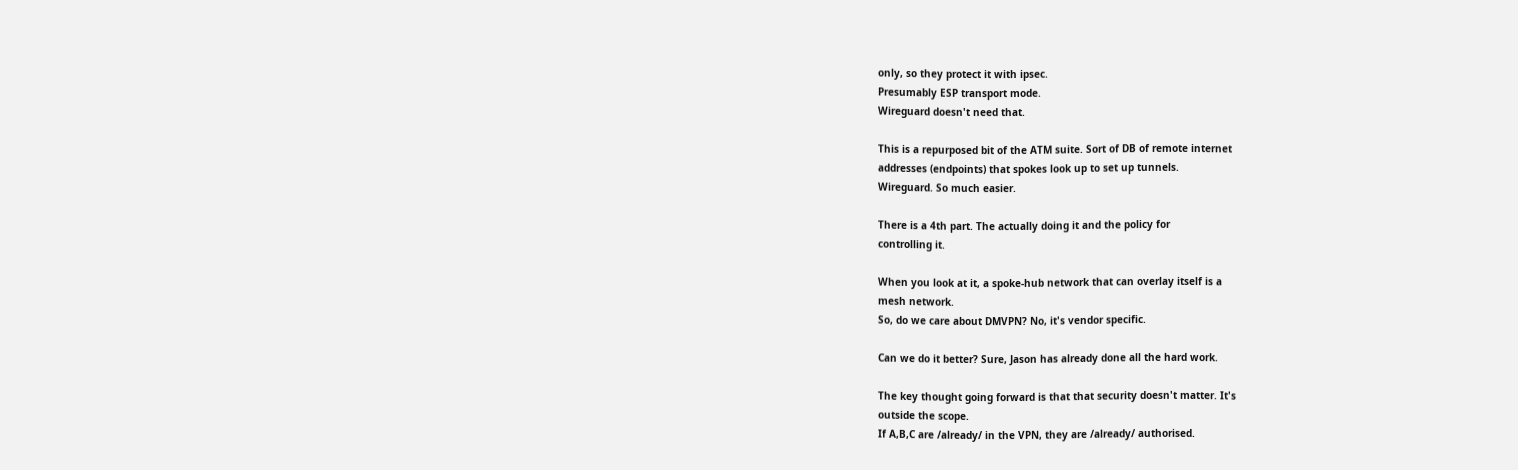only, so they protect it with ipsec.
Presumably ESP transport mode.
Wireguard doesn't need that.

This is a repurposed bit of the ATM suite. Sort of DB of remote internet
addresses (endpoints) that spokes look up to set up tunnels.
Wireguard. So much easier.

There is a 4th part. The actually doing it and the policy for
controlling it.

When you look at it, a spoke-hub network that can overlay itself is a
mesh network.
So, do we care about DMVPN? No, it's vendor specific.

Can we do it better? Sure, Jason has already done all the hard work.

The key thought going forward is that that security doesn't matter. It's
outside the scope.
If A,B,C are /already/ in the VPN, they are /already/ authorised.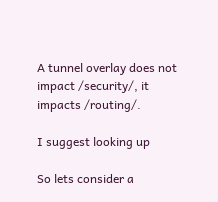A tunnel overlay does not impact /security/, it impacts /routing/.

I suggest looking up

So lets consider a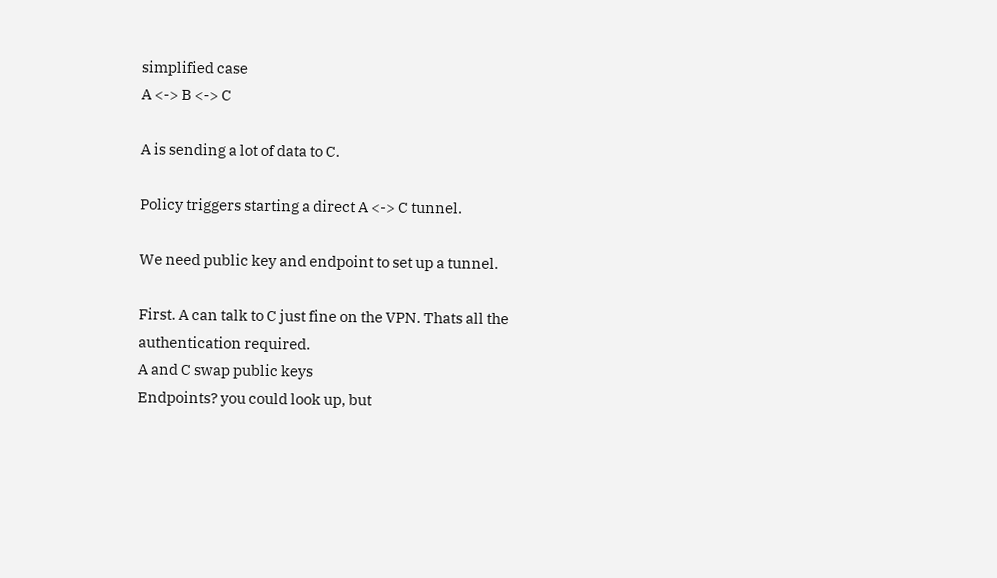simplified case
A <-> B <-> C

A is sending a lot of data to C.

Policy triggers starting a direct A <-> C tunnel.

We need public key and endpoint to set up a tunnel.

First. A can talk to C just fine on the VPN. Thats all the
authentication required.
A and C swap public keys
Endpoints? you could look up, but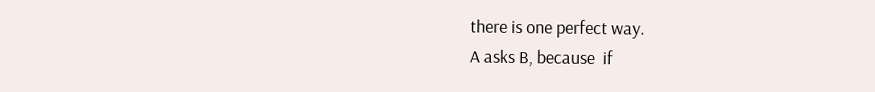there is one perfect way.
A asks B, because  if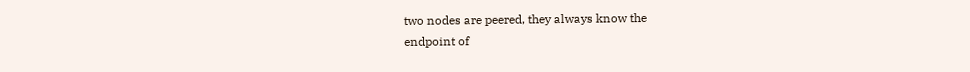two nodes are peered, they always know the
endpoint of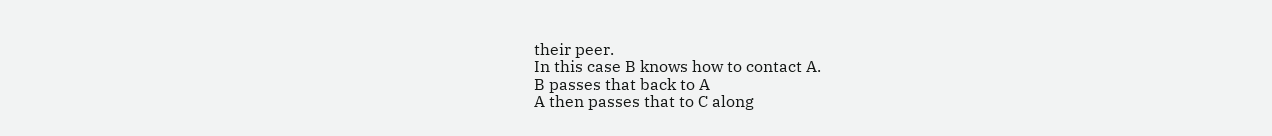their peer.
In this case B knows how to contact A.
B passes that back to A
A then passes that to C along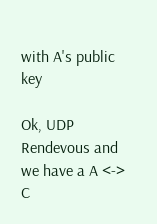with A's public key

Ok, UDP Rendevous and we have a A <-> C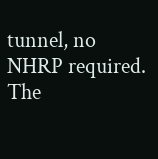tunnel, no NHRP required.
The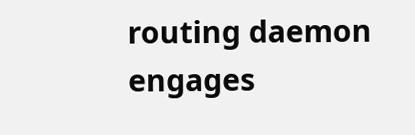routing daemon engages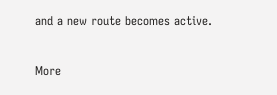and a new route becomes active.


More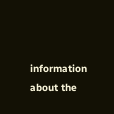information about the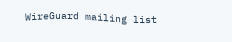WireGuard mailing list